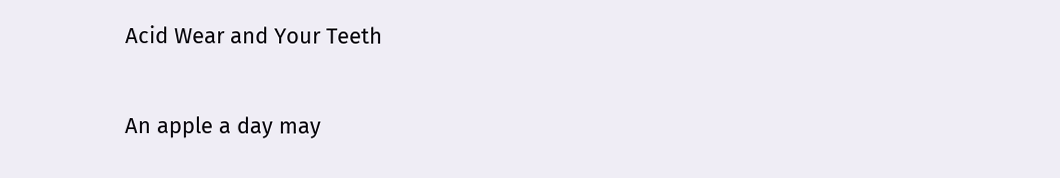Acid Wear and Your Teeth

An apple a day may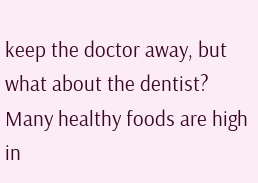keep the doctor away, but what about the dentist?
Many healthy foods are high in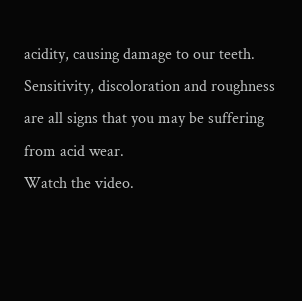acidity, causing damage to our teeth.
Sensitivity, discoloration and roughness are all signs that you may be suffering from acid wear.
Watch the video.